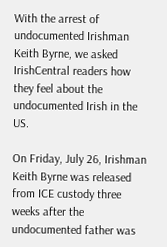With the arrest of undocumented Irishman Keith Byrne, we asked IrishCentral readers how they feel about the undocumented Irish in the US.

On Friday, July 26, Irishman Keith Byrne was released from ICE custody three weeks after the undocumented father was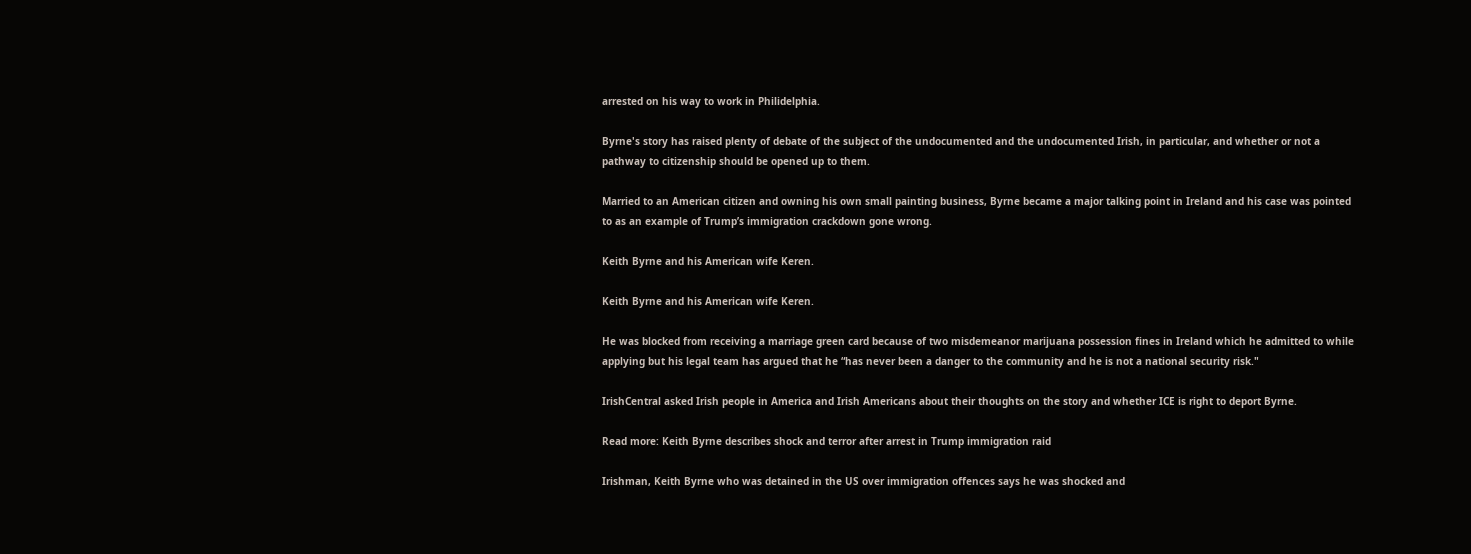arrested on his way to work in Philidelphia.

Byrne's story has raised plenty of debate of the subject of the undocumented and the undocumented Irish, in particular, and whether or not a pathway to citizenship should be opened up to them.

Married to an American citizen and owning his own small painting business, Byrne became a major talking point in Ireland and his case was pointed to as an example of Trump’s immigration crackdown gone wrong.

Keith Byrne and his American wife Keren.

Keith Byrne and his American wife Keren.

He was blocked from receiving a marriage green card because of two misdemeanor marijuana possession fines in Ireland which he admitted to while applying but his legal team has argued that he “has never been a danger to the community and he is not a national security risk."

IrishCentral asked Irish people in America and Irish Americans about their thoughts on the story and whether ICE is right to deport Byrne.

Read more: Keith Byrne describes shock and terror after arrest in Trump immigration raid

Irishman, Keith Byrne who was detained in the US over immigration offences says he was shocked and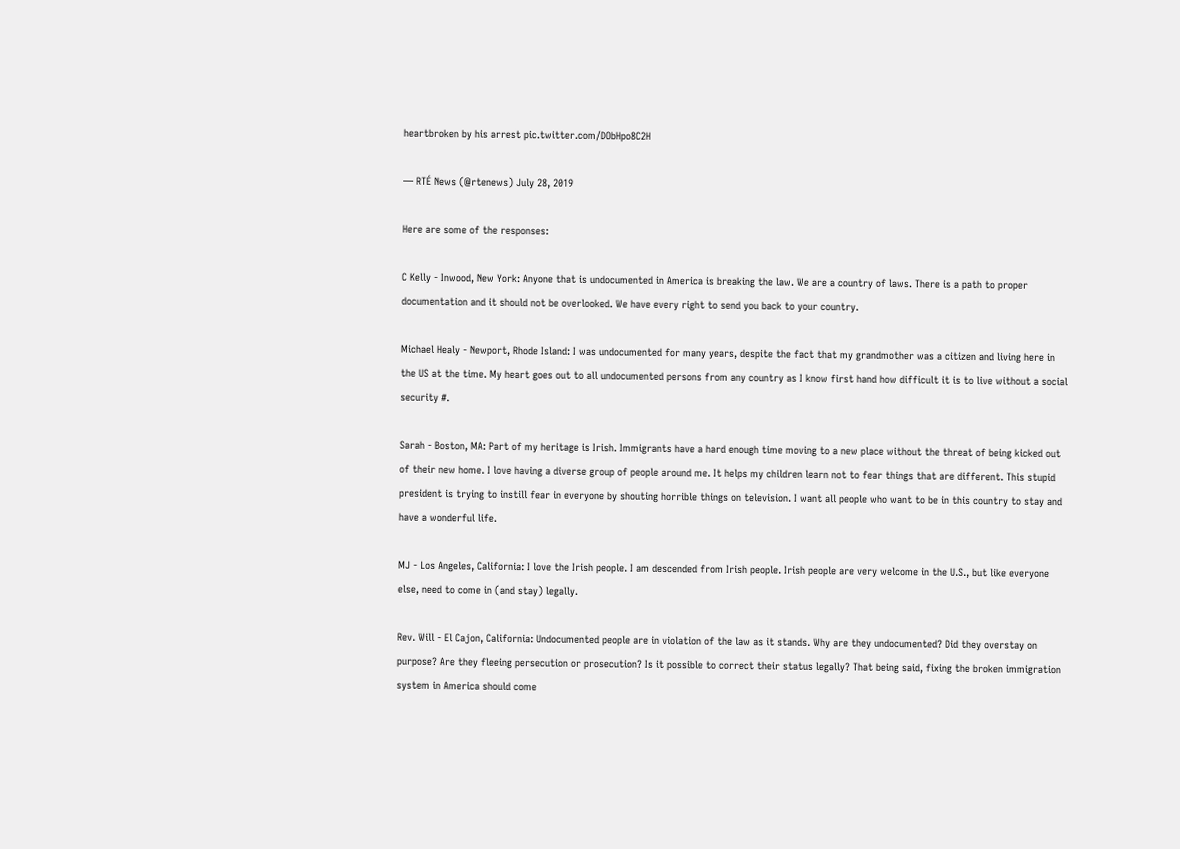heartbroken by his arrest pic.twitter.com/DObHpo8C2H

— RTÉ News (@rtenews) July 28, 2019

Here are some of the responses:

C Kelly - Inwood, New York: Anyone that is undocumented in America is breaking the law. We are a country of laws. There is a path to proper documentation and it should not be overlooked. We have every right to send you back to your country.

Michael Healy - Newport, Rhode Island: I was undocumented for many years, despite the fact that my grandmother was a citizen and living here in the US at the time. My heart goes out to all undocumented persons from any country as I know first hand how difficult it is to live without a social security #.

Sarah - Boston, MA: Part of my heritage is Irish. Immigrants have a hard enough time moving to a new place without the threat of being kicked out of their new home. I love having a diverse group of people around me. It helps my children learn not to fear things that are different. This stupid president is trying to instill fear in everyone by shouting horrible things on television. I want all people who want to be in this country to stay and have a wonderful life.

MJ - Los Angeles, California: I love the Irish people. I am descended from Irish people. Irish people are very welcome in the U.S., but like everyone else, need to come in (and stay) legally.

Rev. Will - El Cajon, California: Undocumented people are in violation of the law as it stands. Why are they undocumented? Did they overstay on purpose? Are they fleeing persecution or prosecution? Is it possible to correct their status legally? That being said, fixing the broken immigration system in America should come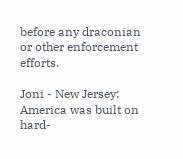before any draconian or other enforcement efforts.

Joni - New Jersey: America was built on hard-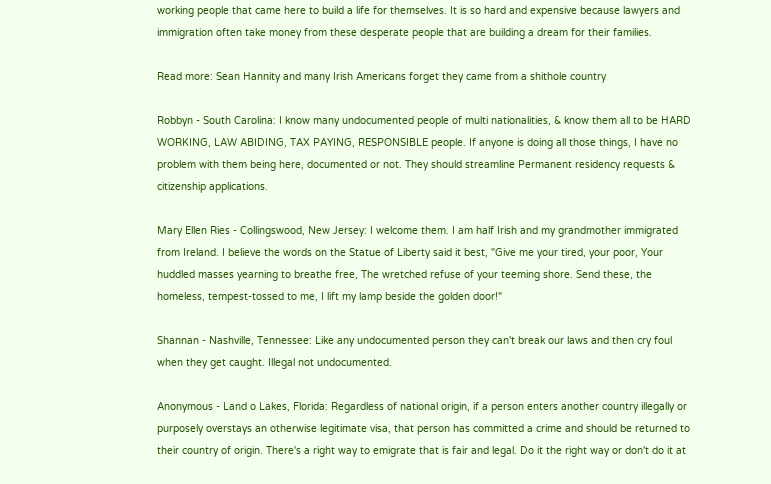working people that came here to build a life for themselves. It is so hard and expensive because lawyers and immigration often take money from these desperate people that are building a dream for their families.

Read more: Sean Hannity and many Irish Americans forget they came from a shithole country

Robbyn - South Carolina: I know many undocumented people of multi nationalities, & know them all to be HARD WORKING, LAW ABIDING, TAX PAYING, RESPONSIBLE people. If anyone is doing all those things, I have no problem with them being here, documented or not. They should streamline Permanent residency requests & citizenship applications.

Mary Ellen Ries - Collingswood, New Jersey: I welcome them. I am half Irish and my grandmother immigrated from Ireland. I believe the words on the Statue of Liberty said it best, "Give me your tired, your poor, Your huddled masses yearning to breathe free, The wretched refuse of your teeming shore. Send these, the homeless, tempest-tossed to me, I lift my lamp beside the golden door!"

Shannan - Nashville, Tennessee: Like any undocumented person they can't break our laws and then cry foul when they get caught. Illegal not undocumented.

Anonymous - Land o Lakes, Florida: Regardless of national origin, if a person enters another country illegally or purposely overstays an otherwise legitimate visa, that person has committed a crime and should be returned to their country of origin. There's a right way to emigrate that is fair and legal. Do it the right way or don't do it at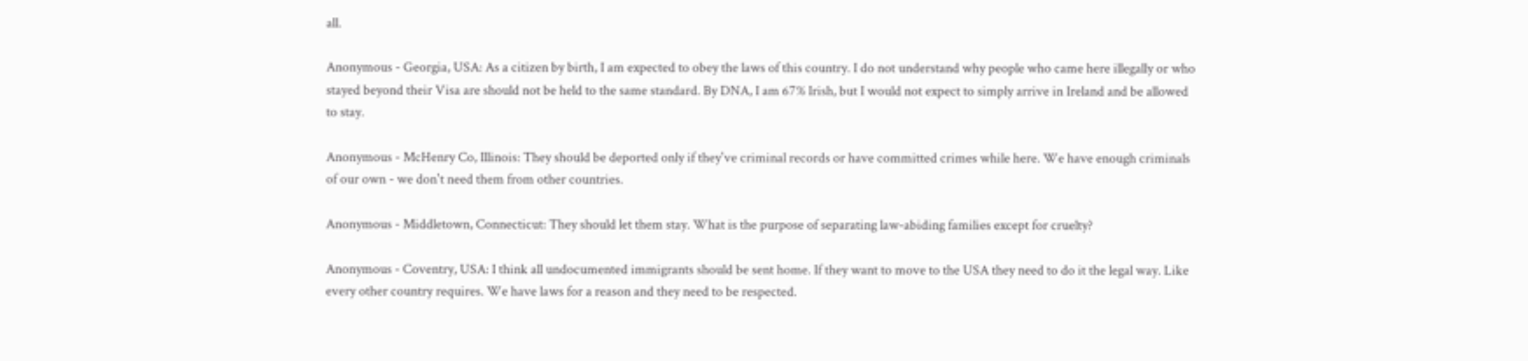all.

Anonymous - Georgia, USA: As a citizen by birth, I am expected to obey the laws of this country. I do not understand why people who came here illegally or who stayed beyond their Visa are should not be held to the same standard. By DNA, I am 67% Irish, but I would not expect to simply arrive in Ireland and be allowed to stay.

Anonymous - McHenry Co, Illinois: They should be deported only if they've criminal records or have committed crimes while here. We have enough criminals of our own - we don't need them from other countries.

Anonymous - Middletown, Connecticut: They should let them stay. What is the purpose of separating law-abiding families except for cruelty?

Anonymous - Coventry, USA: I think all undocumented immigrants should be sent home. If they want to move to the USA they need to do it the legal way. Like every other country requires. We have laws for a reason and they need to be respected.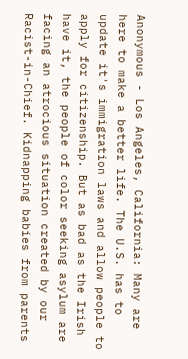Anonymous - Los Angeles, California: Many are here to make a better life. The U.S. has to update it's immigration laws and allow people to apply for citizenship. But as bad as the Irish have it, the people of color seeking asylum are facing an atrocious situation created by our Racist-in-Chief. Kidnapping babies from parents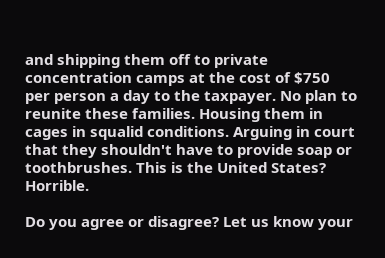and shipping them off to private concentration camps at the cost of $750 per person a day to the taxpayer. No plan to reunite these families. Housing them in cages in squalid conditions. Arguing in court that they shouldn't have to provide soap or toothbrushes. This is the United States? Horrible.

Do you agree or disagree? Let us know your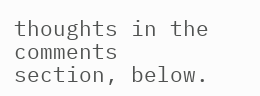thoughts in the comments section, below.